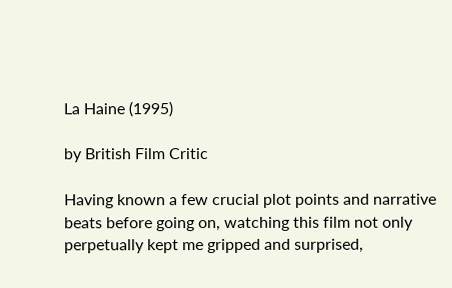La Haine (1995)

by British Film Critic

Having known a few crucial plot points and narrative beats before going on, watching this film not only perpetually kept me gripped and surprised,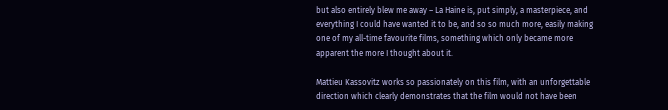but also entirely blew me away – La Haine is, put simply, a masterpiece, and everything I could have wanted it to be, and so so much more, easily making one of my all-time favourite films, something which only became more apparent the more I thought about it.

Mattieu Kassovitz works so passionately on this film, with an unforgettable direction which clearly demonstrates that the film would not have been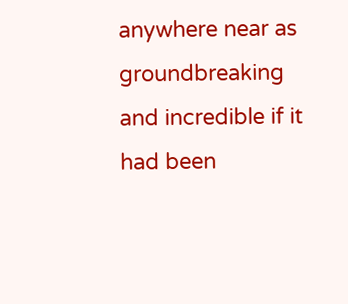anywhere near as groundbreaking and incredible if it had been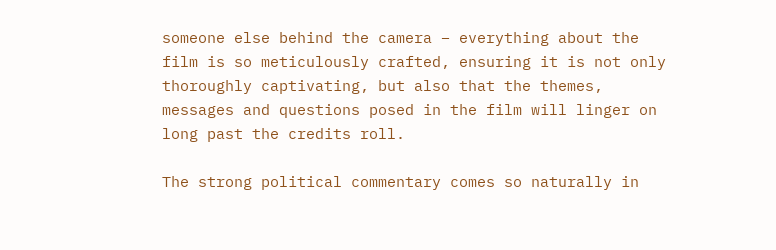someone else behind the camera – everything about the film is so meticulously crafted, ensuring it is not only thoroughly captivating, but also that the themes, messages and questions posed in the film will linger on long past the credits roll.

The strong political commentary comes so naturally in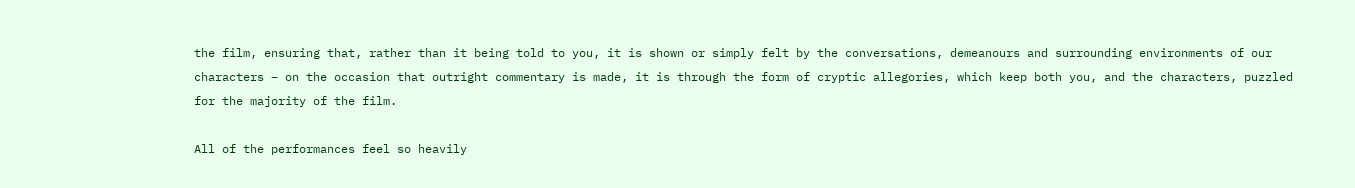the film, ensuring that, rather than it being told to you, it is shown or simply felt by the conversations, demeanours and surrounding environments of our characters – on the occasion that outright commentary is made, it is through the form of cryptic allegories, which keep both you, and the characters, puzzled for the majority of the film.

All of the performances feel so heavily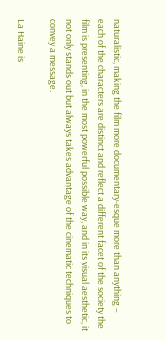naturalistic, making the film more documentary-esque more than anything – each of the characters are distinct and reflect a different facet of the society the film is presenting, in the most powerful possible way, and in its visual aesthetic, it not only stands out but always takes advantage of the cinematic techniques to convey a message.

La Haine is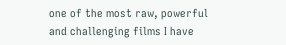one of the most raw, powerful and challenging films I have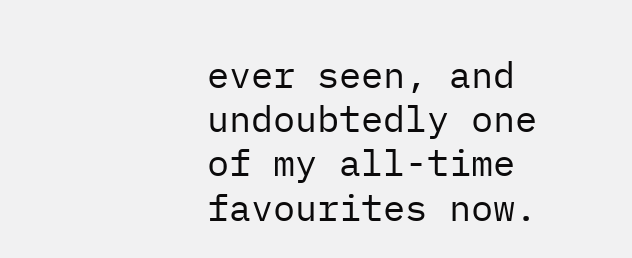ever seen, and undoubtedly one of my all-time favourites now.